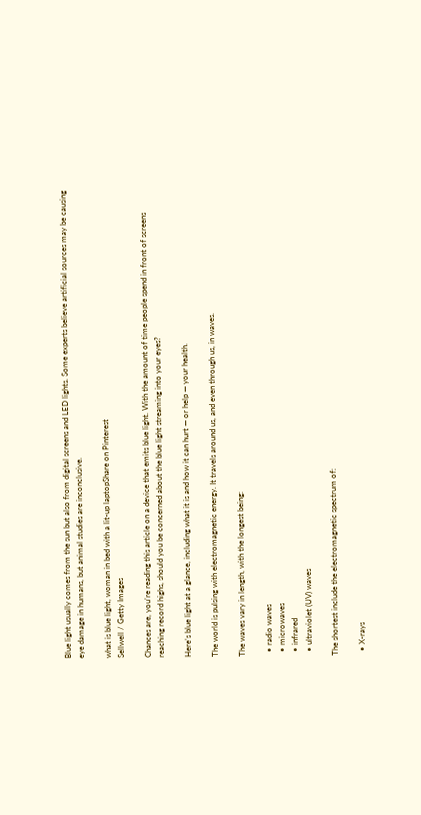Blue light usually comes from the sun but also from digital screens and LED lights. Some experts believe artificial sources may be causing eye damage in humans, but animal studies are inconclusive.

what is blue light, woman in bed with a lit-up laptopShare on Pinterest
Sellwell / Getty Images

Chances are, you’re reading this article on a device that emits blue light. With the amount of time people spend in front of screens reaching record highs, should you be concerned about the blue light streaming into your eyes?

Here’s blue light at a glance, including what it is and how it can hurt — or help — your health.

The world is pulsing with electromagnetic energy. It travels around us, and even through us, in waves.

The waves vary in length, with the longest being:

  • radio waves
  • microwaves
  • infrared
  • ultraviolet (UV) waves

The shortest include the electromagnetic spectrum of:

  • X-rays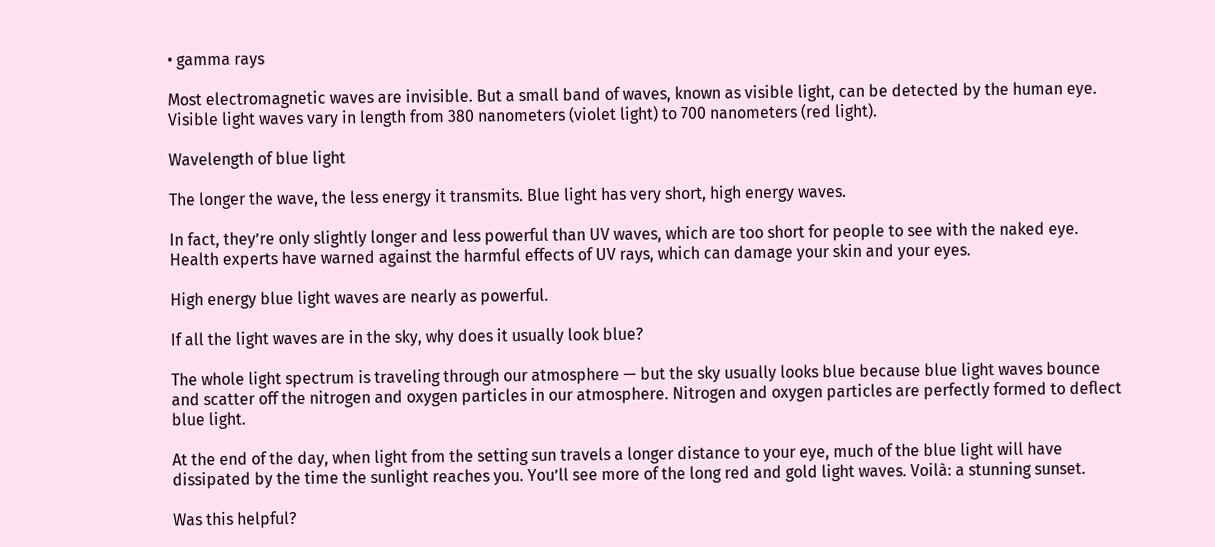• gamma rays

Most electromagnetic waves are invisible. But a small band of waves, known as visible light, can be detected by the human eye. Visible light waves vary in length from 380 nanometers (violet light) to 700 nanometers (red light).

Wavelength of blue light

The longer the wave, the less energy it transmits. Blue light has very short, high energy waves.

In fact, they’re only slightly longer and less powerful than UV waves, which are too short for people to see with the naked eye. Health experts have warned against the harmful effects of UV rays, which can damage your skin and your eyes.

High energy blue light waves are nearly as powerful.

If all the light waves are in the sky, why does it usually look blue?

The whole light spectrum is traveling through our atmosphere — but the sky usually looks blue because blue light waves bounce and scatter off the nitrogen and oxygen particles in our atmosphere. Nitrogen and oxygen particles are perfectly formed to deflect blue light.

At the end of the day, when light from the setting sun travels a longer distance to your eye, much of the blue light will have dissipated by the time the sunlight reaches you. You’ll see more of the long red and gold light waves. Voilà: a stunning sunset.

Was this helpful?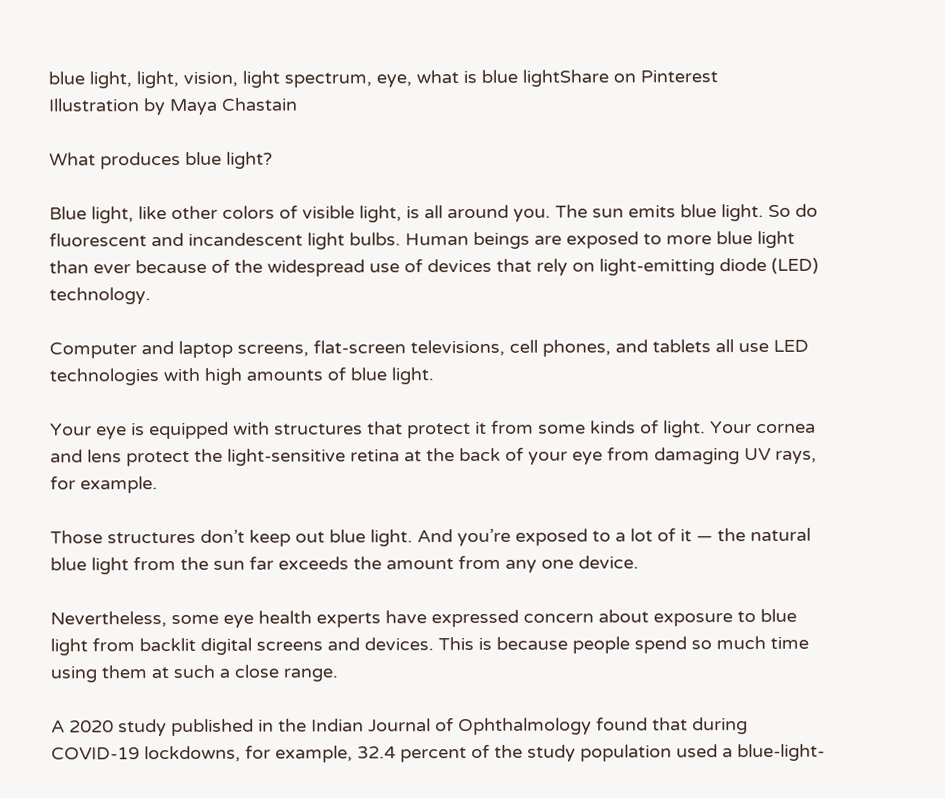blue light, light, vision, light spectrum, eye, what is blue lightShare on Pinterest
Illustration by Maya Chastain

What produces blue light?

Blue light, like other colors of visible light, is all around you. The sun emits blue light. So do fluorescent and incandescent light bulbs. Human beings are exposed to more blue light than ever because of the widespread use of devices that rely on light-emitting diode (LED) technology.

Computer and laptop screens, flat-screen televisions, cell phones, and tablets all use LED technologies with high amounts of blue light.

Your eye is equipped with structures that protect it from some kinds of light. Your cornea and lens protect the light-sensitive retina at the back of your eye from damaging UV rays, for example.

Those structures don’t keep out blue light. And you’re exposed to a lot of it — the natural blue light from the sun far exceeds the amount from any one device.

Nevertheless, some eye health experts have expressed concern about exposure to blue light from backlit digital screens and devices. This is because people spend so much time using them at such a close range.

A 2020 study published in the Indian Journal of Ophthalmology found that during COVID-19 lockdowns, for example, 32.4 percent of the study population used a blue-light-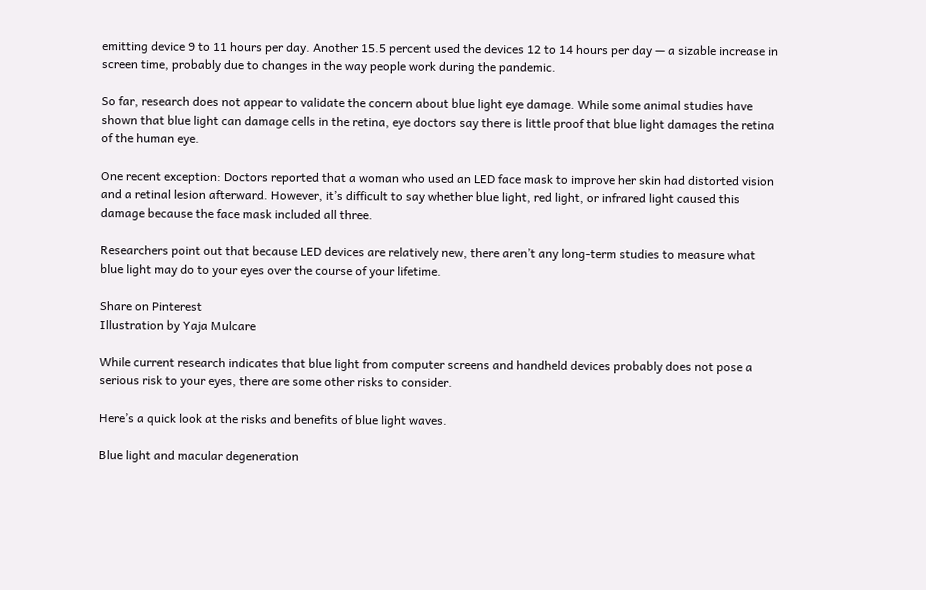emitting device 9 to 11 hours per day. Another 15.5 percent used the devices 12 to 14 hours per day — a sizable increase in screen time, probably due to changes in the way people work during the pandemic.

So far, research does not appear to validate the concern about blue light eye damage. While some animal studies have shown that blue light can damage cells in the retina, eye doctors say there is little proof that blue light damages the retina of the human eye.

One recent exception: Doctors reported that a woman who used an LED face mask to improve her skin had distorted vision and a retinal lesion afterward. However, it’s difficult to say whether blue light, red light, or infrared light caused this damage because the face mask included all three.

Researchers point out that because LED devices are relatively new, there aren’t any long-term studies to measure what blue light may do to your eyes over the course of your lifetime.

Share on Pinterest
Illustration by Yaja Mulcare

While current research indicates that blue light from computer screens and handheld devices probably does not pose a serious risk to your eyes, there are some other risks to consider.

Here’s a quick look at the risks and benefits of blue light waves.

Blue light and macular degeneration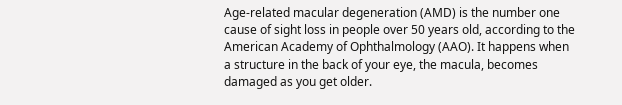Age-related macular degeneration (AMD) is the number one cause of sight loss in people over 50 years old, according to the American Academy of Ophthalmology (AAO). It happens when a structure in the back of your eye, the macula, becomes damaged as you get older.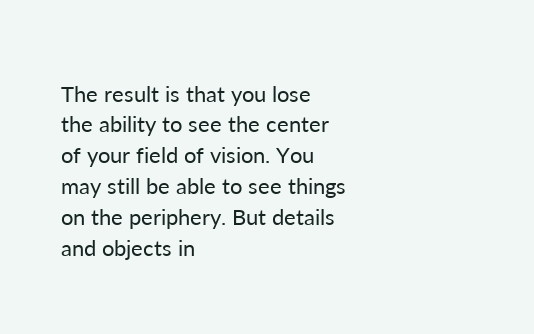The result is that you lose the ability to see the center of your field of vision. You may still be able to see things on the periphery. But details and objects in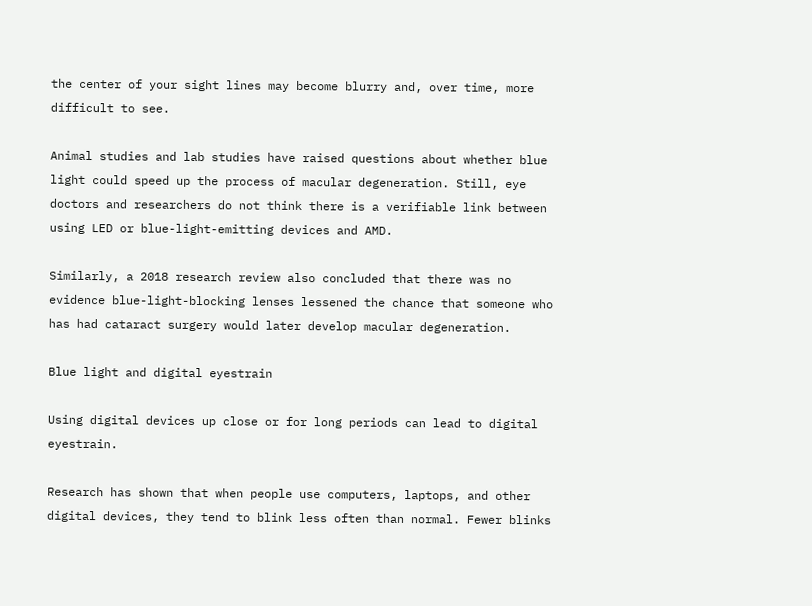the center of your sight lines may become blurry and, over time, more difficult to see.

Animal studies and lab studies have raised questions about whether blue light could speed up the process of macular degeneration. Still, eye doctors and researchers do not think there is a verifiable link between using LED or blue-light-emitting devices and AMD.

Similarly, a 2018 research review also concluded that there was no evidence blue-light-blocking lenses lessened the chance that someone who has had cataract surgery would later develop macular degeneration.

Blue light and digital eyestrain

Using digital devices up close or for long periods can lead to digital eyestrain.

Research has shown that when people use computers, laptops, and other digital devices, they tend to blink less often than normal. Fewer blinks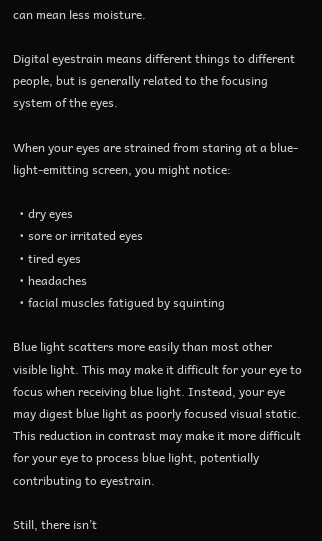can mean less moisture.

Digital eyestrain means different things to different people, but is generally related to the focusing system of the eyes.

When your eyes are strained from staring at a blue-light-emitting screen, you might notice:

  • dry eyes
  • sore or irritated eyes
  • tired eyes
  • headaches
  • facial muscles fatigued by squinting

Blue light scatters more easily than most other visible light. This may make it difficult for your eye to focus when receiving blue light. Instead, your eye may digest blue light as poorly focused visual static. This reduction in contrast may make it more difficult for your eye to process blue light, potentially contributing to eyestrain.

Still, there isn’t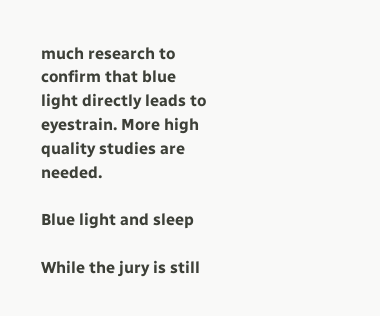much research to confirm that blue light directly leads to eyestrain. More high quality studies are needed.

Blue light and sleep

While the jury is still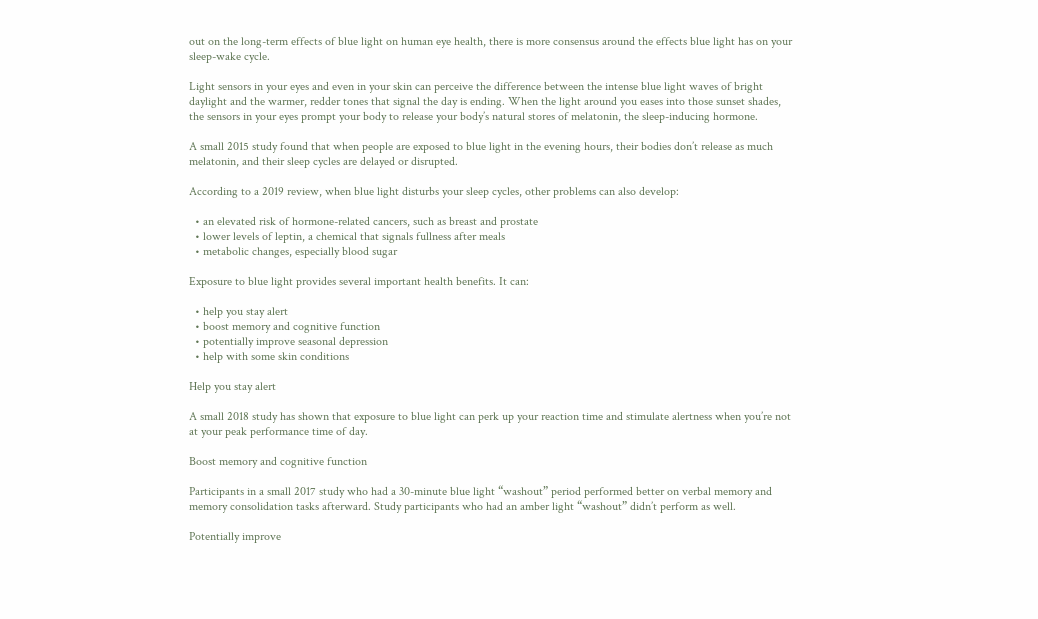out on the long-term effects of blue light on human eye health, there is more consensus around the effects blue light has on your sleep-wake cycle.

Light sensors in your eyes and even in your skin can perceive the difference between the intense blue light waves of bright daylight and the warmer, redder tones that signal the day is ending. When the light around you eases into those sunset shades, the sensors in your eyes prompt your body to release your body’s natural stores of melatonin, the sleep-inducing hormone.

A small 2015 study found that when people are exposed to blue light in the evening hours, their bodies don’t release as much melatonin, and their sleep cycles are delayed or disrupted.

According to a 2019 review, when blue light disturbs your sleep cycles, other problems can also develop:

  • an elevated risk of hormone-related cancers, such as breast and prostate
  • lower levels of leptin, a chemical that signals fullness after meals
  • metabolic changes, especially blood sugar

Exposure to blue light provides several important health benefits. It can:

  • help you stay alert
  • boost memory and cognitive function
  • potentially improve seasonal depression
  • help with some skin conditions

Help you stay alert

A small 2018 study has shown that exposure to blue light can perk up your reaction time and stimulate alertness when you’re not at your peak performance time of day.

Boost memory and cognitive function

Participants in a small 2017 study who had a 30-minute blue light “washout” period performed better on verbal memory and memory consolidation tasks afterward. Study participants who had an amber light “washout” didn’t perform as well.

Potentially improve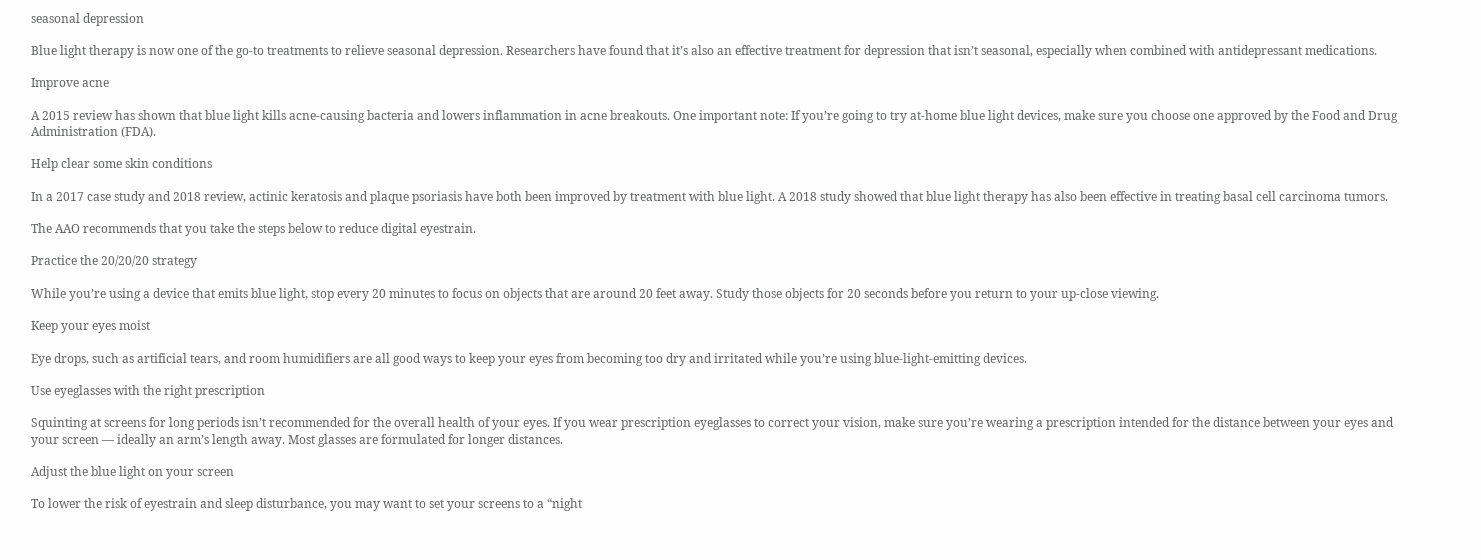seasonal depression

Blue light therapy is now one of the go-to treatments to relieve seasonal depression. Researchers have found that it’s also an effective treatment for depression that isn’t seasonal, especially when combined with antidepressant medications.

Improve acne

A 2015 review has shown that blue light kills acne-causing bacteria and lowers inflammation in acne breakouts. One important note: If you’re going to try at-home blue light devices, make sure you choose one approved by the Food and Drug Administration (FDA).

Help clear some skin conditions

In a 2017 case study and 2018 review, actinic keratosis and plaque psoriasis have both been improved by treatment with blue light. A 2018 study showed that blue light therapy has also been effective in treating basal cell carcinoma tumors.

The AAO recommends that you take the steps below to reduce digital eyestrain.

Practice the 20/20/20 strategy

While you’re using a device that emits blue light, stop every 20 minutes to focus on objects that are around 20 feet away. Study those objects for 20 seconds before you return to your up-close viewing.

Keep your eyes moist

Eye drops, such as artificial tears, and room humidifiers are all good ways to keep your eyes from becoming too dry and irritated while you’re using blue-light-emitting devices.

Use eyeglasses with the right prescription

Squinting at screens for long periods isn’t recommended for the overall health of your eyes. If you wear prescription eyeglasses to correct your vision, make sure you’re wearing a prescription intended for the distance between your eyes and your screen — ideally an arm’s length away. Most glasses are formulated for longer distances.

Adjust the blue light on your screen

To lower the risk of eyestrain and sleep disturbance, you may want to set your screens to a “night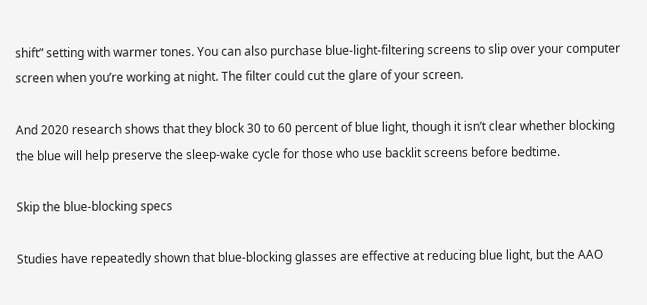shift” setting with warmer tones. You can also purchase blue-light-filtering screens to slip over your computer screen when you’re working at night. The filter could cut the glare of your screen.

And 2020 research shows that they block 30 to 60 percent of blue light, though it isn’t clear whether blocking the blue will help preserve the sleep-wake cycle for those who use backlit screens before bedtime.

Skip the blue-blocking specs

Studies have repeatedly shown that blue-blocking glasses are effective at reducing blue light, but the AAO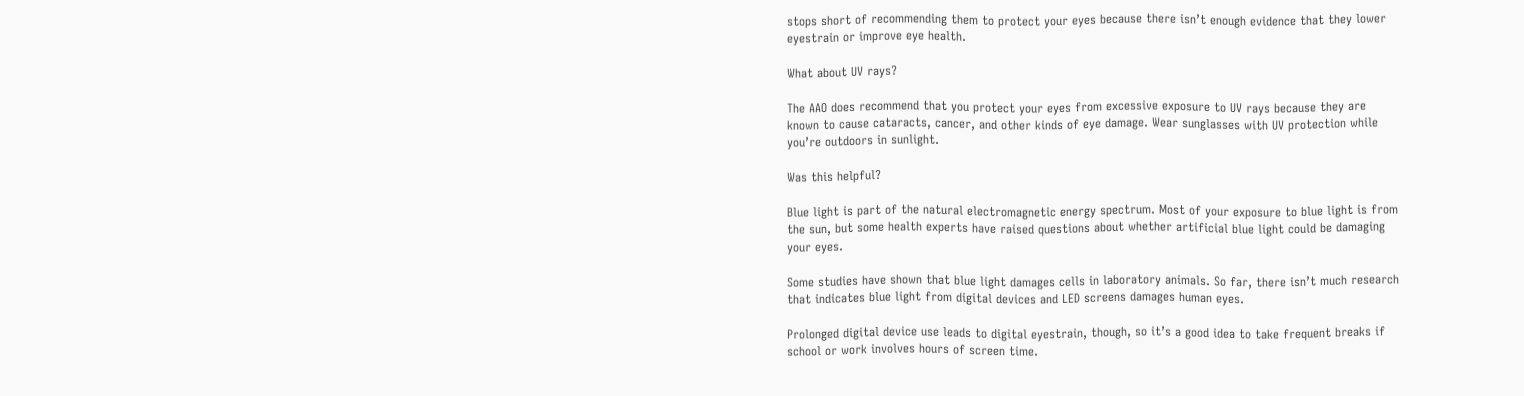stops short of recommending them to protect your eyes because there isn’t enough evidence that they lower eyestrain or improve eye health.

What about UV rays?

The AAO does recommend that you protect your eyes from excessive exposure to UV rays because they are known to cause cataracts, cancer, and other kinds of eye damage. Wear sunglasses with UV protection while you’re outdoors in sunlight.

Was this helpful?

Blue light is part of the natural electromagnetic energy spectrum. Most of your exposure to blue light is from the sun, but some health experts have raised questions about whether artificial blue light could be damaging your eyes.

Some studies have shown that blue light damages cells in laboratory animals. So far, there isn’t much research that indicates blue light from digital devices and LED screens damages human eyes.

Prolonged digital device use leads to digital eyestrain, though, so it’s a good idea to take frequent breaks if school or work involves hours of screen time.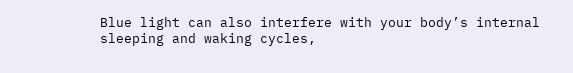Blue light can also interfere with your body’s internal sleeping and waking cycles,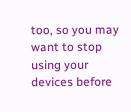too, so you may want to stop using your devices before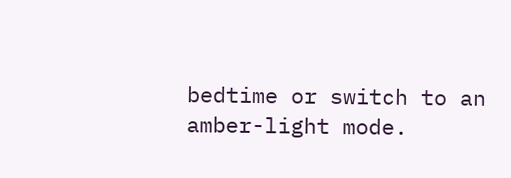bedtime or switch to an amber-light mode.